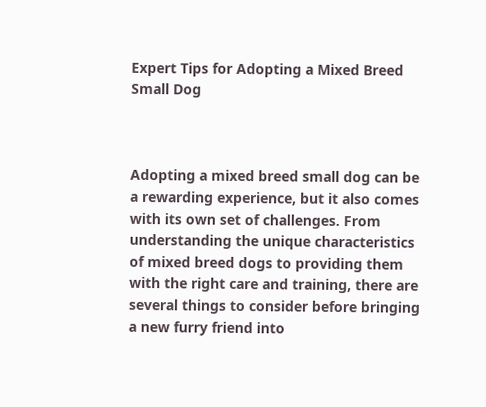Expert Tips for Adopting a Mixed Breed Small Dog



Adopting a mixed breed small dog can be a rewarding experience, but it also comes with its own set of challenges. From understanding the unique characteristics of mixed breed dogs to providing them with the right care and training, there are several things to consider before bringing a new furry friend into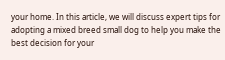your home. In this article, we will discuss expert tips for adopting a mixed breed small dog to help you make the best decision for your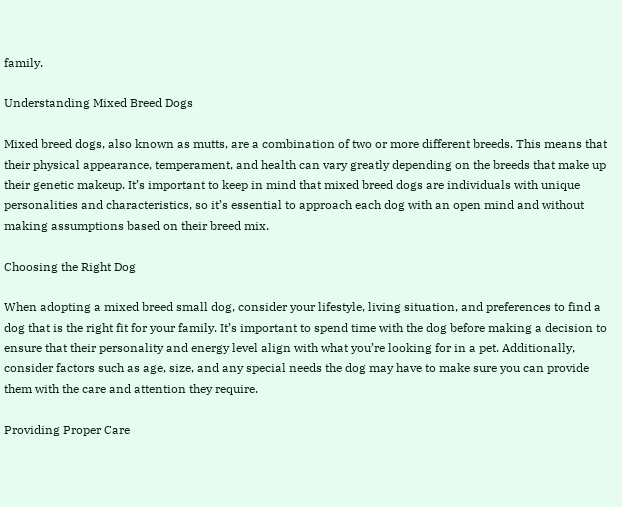family.

Understanding Mixed Breed Dogs

Mixed breed dogs, also known as mutts, are a combination of two or more different breeds. This means that their physical appearance, temperament, and health can vary greatly depending on the breeds that make up their genetic makeup. It’s important to keep in mind that mixed breed dogs are individuals with unique personalities and characteristics, so it’s essential to approach each dog with an open mind and without making assumptions based on their breed mix.

Choosing the Right Dog

When adopting a mixed breed small dog, consider your lifestyle, living situation, and preferences to find a dog that is the right fit for your family. It’s important to spend time with the dog before making a decision to ensure that their personality and energy level align with what you’re looking for in a pet. Additionally, consider factors such as age, size, and any special needs the dog may have to make sure you can provide them with the care and attention they require.

Providing Proper Care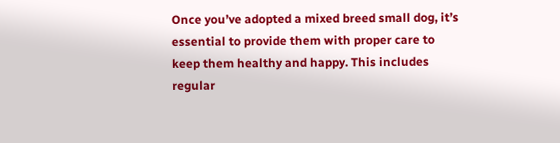Once you’ve adopted a mixed breed small dog, it’s essential to provide them with proper care to keep them healthy and happy. This includes regular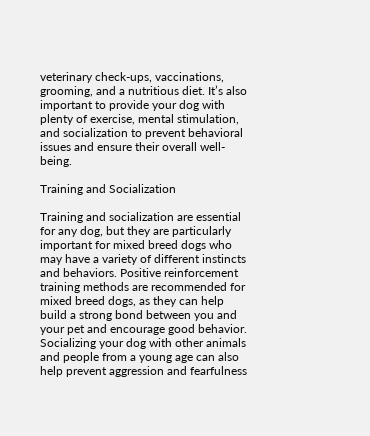veterinary check-ups, vaccinations, grooming, and a nutritious diet. It’s also important to provide your dog with plenty of exercise, mental stimulation, and socialization to prevent behavioral issues and ensure their overall well-being.

Training and Socialization

Training and socialization are essential for any dog, but they are particularly important for mixed breed dogs who may have a variety of different instincts and behaviors. Positive reinforcement training methods are recommended for mixed breed dogs, as they can help build a strong bond between you and your pet and encourage good behavior. Socializing your dog with other animals and people from a young age can also help prevent aggression and fearfulness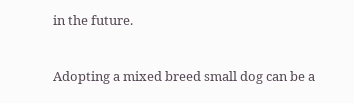in the future.


Adopting a mixed breed small dog can be a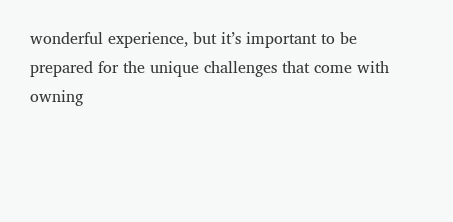wonderful experience, but it’s important to be prepared for the unique challenges that come with owning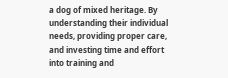a dog of mixed heritage. By understanding their individual needs, providing proper care, and investing time and effort into training and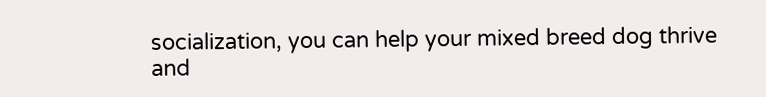socialization, you can help your mixed breed dog thrive and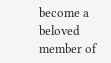become a beloved member of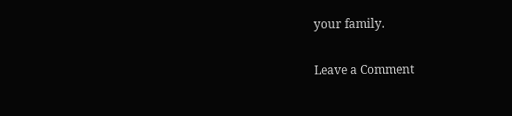your family.

Leave a Comment